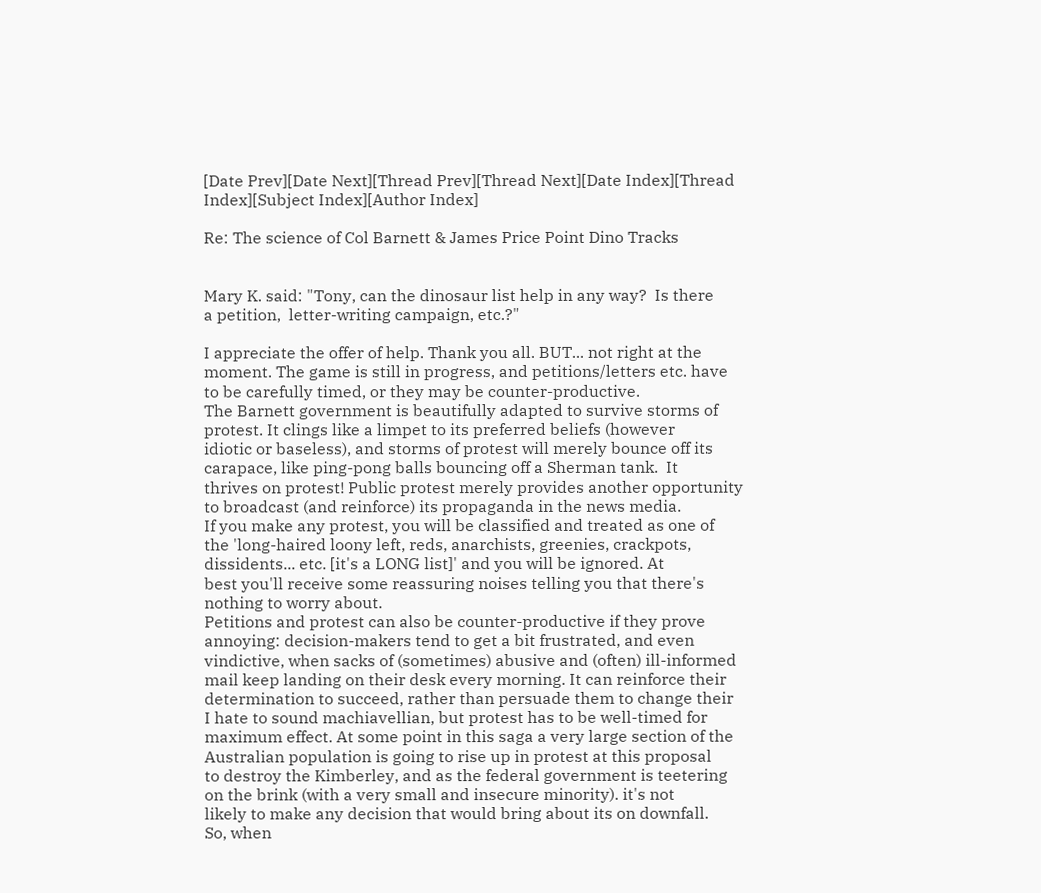[Date Prev][Date Next][Thread Prev][Thread Next][Date Index][Thread Index][Subject Index][Author Index]

Re: The science of Col Barnett & James Price Point Dino Tracks


Mary K. said: "Tony, can the dinosaur list help in any way?  Is there
a petition,  letter-writing campaign, etc.?"

I appreciate the offer of help. Thank you all. BUT... not right at the
moment. The game is still in progress, and petitions/letters etc. have
to be carefully timed, or they may be counter-productive.
The Barnett government is beautifully adapted to survive storms of
protest. It clings like a limpet to its preferred beliefs (however
idiotic or baseless), and storms of protest will merely bounce off its
carapace, like ping-pong balls bouncing off a Sherman tank.  It
thrives on protest! Public protest merely provides another opportunity
to broadcast (and reinforce) its propaganda in the news media.
If you make any protest, you will be classified and treated as one of
the 'long-haired loony left, reds, anarchists, greenies, crackpots,
dissidents... etc. [it's a LONG list]' and you will be ignored. At
best you'll receive some reassuring noises telling you that there's
nothing to worry about.
Petitions and protest can also be counter-productive if they prove
annoying: decision-makers tend to get a bit frustrated, and even
vindictive, when sacks of (sometimes) abusive and (often) ill-informed
mail keep landing on their desk every morning. It can reinforce their
determination to succeed, rather than persuade them to change their
I hate to sound machiavellian, but protest has to be well-timed for
maximum effect. At some point in this saga a very large section of the
Australian population is going to rise up in protest at this proposal
to destroy the Kimberley, and as the federal government is teetering
on the brink (with a very small and insecure minority). it's not
likely to make any decision that would bring about its on downfall.
So, when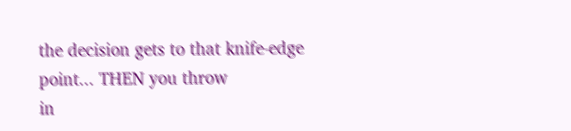the decision gets to that knife-edge point... THEN you throw
in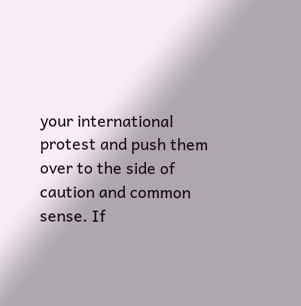your international protest and push them over to the side of
caution and common sense. If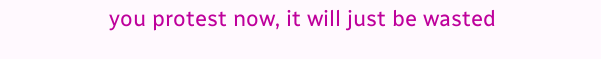you protest now, it will just be wasted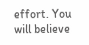effort. You will believe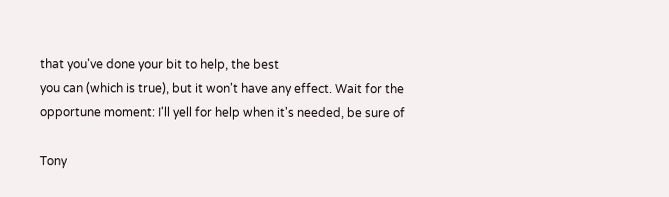that you've done your bit to help, the best
you can (which is true), but it won't have any effect. Wait for the
opportune moment: I'll yell for help when it's needed, be sure of

Tony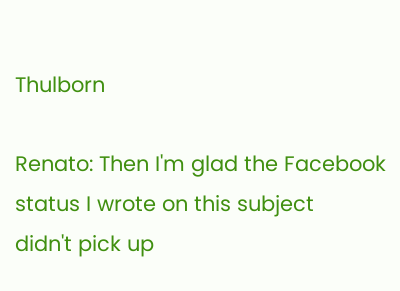Thulborn

Renato: Then I'm glad the Facebook status I wrote on this subject
didn't pick up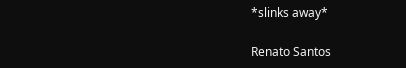*slinks away*

Renato Santos